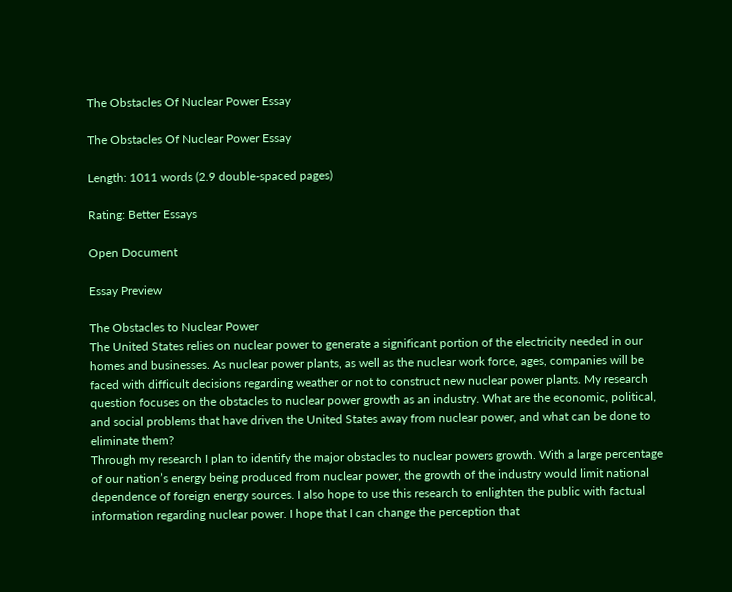The Obstacles Of Nuclear Power Essay

The Obstacles Of Nuclear Power Essay

Length: 1011 words (2.9 double-spaced pages)

Rating: Better Essays

Open Document

Essay Preview

The Obstacles to Nuclear Power
The United States relies on nuclear power to generate a significant portion of the electricity needed in our homes and businesses. As nuclear power plants, as well as the nuclear work force, ages, companies will be faced with difficult decisions regarding weather or not to construct new nuclear power plants. My research question focuses on the obstacles to nuclear power growth as an industry. What are the economic, political, and social problems that have driven the United States away from nuclear power, and what can be done to eliminate them?
Through my research I plan to identify the major obstacles to nuclear powers growth. With a large percentage of our nation’s energy being produced from nuclear power, the growth of the industry would limit national dependence of foreign energy sources. I also hope to use this research to enlighten the public with factual information regarding nuclear power. I hope that I can change the perception that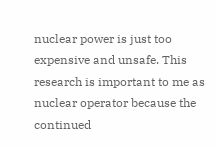nuclear power is just too expensive and unsafe. This research is important to me as nuclear operator because the continued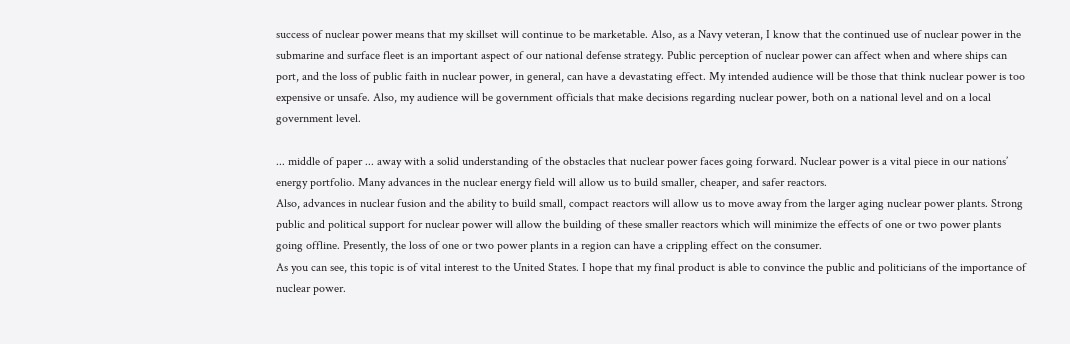success of nuclear power means that my skillset will continue to be marketable. Also, as a Navy veteran, I know that the continued use of nuclear power in the submarine and surface fleet is an important aspect of our national defense strategy. Public perception of nuclear power can affect when and where ships can port, and the loss of public faith in nuclear power, in general, can have a devastating effect. My intended audience will be those that think nuclear power is too expensive or unsafe. Also, my audience will be government officials that make decisions regarding nuclear power, both on a national level and on a local government level.

... middle of paper ... away with a solid understanding of the obstacles that nuclear power faces going forward. Nuclear power is a vital piece in our nations’ energy portfolio. Many advances in the nuclear energy field will allow us to build smaller, cheaper, and safer reactors.
Also, advances in nuclear fusion and the ability to build small, compact reactors will allow us to move away from the larger aging nuclear power plants. Strong public and political support for nuclear power will allow the building of these smaller reactors which will minimize the effects of one or two power plants going offline. Presently, the loss of one or two power plants in a region can have a crippling effect on the consumer.
As you can see, this topic is of vital interest to the United States. I hope that my final product is able to convince the public and politicians of the importance of nuclear power.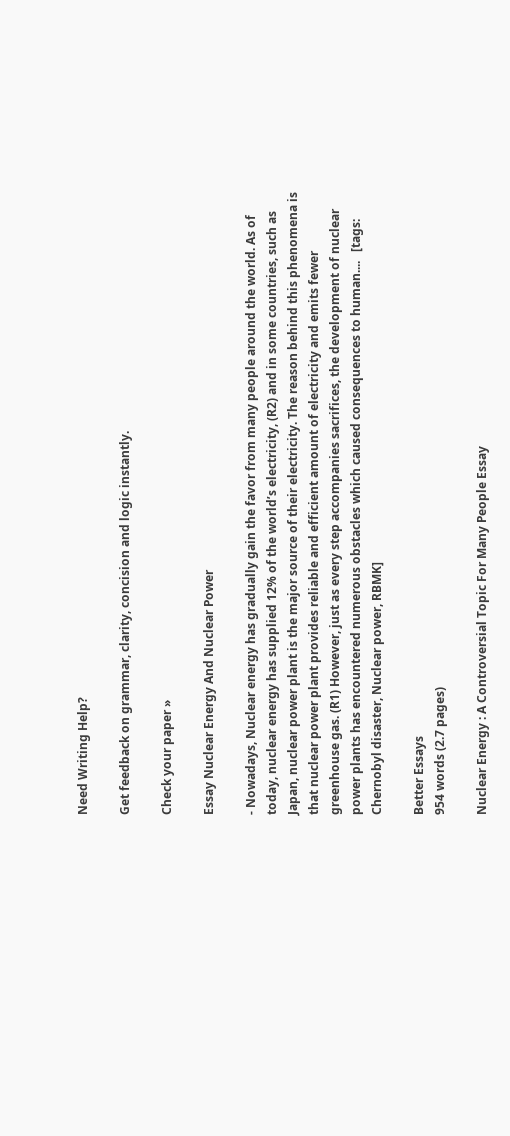Need Writing Help?

Get feedback on grammar, clarity, concision and logic instantly.

Check your paper »

Essay Nuclear Energy And Nuclear Power

- Nowadays, Nuclear energy has gradually gain the favor from many people around the world. As of today, nuclear energy has supplied 12% of the world’s electricity, (R2) and in some countries, such as Japan, nuclear power plant is the major source of their electricity. The reason behind this phenomena is that nuclear power plant provides reliable and efficient amount of electricity and emits fewer greenhouse gas. (R1) However, just as every step accompanies sacrifices, the development of nuclear power plants has encountered numerous obstacles which caused consequences to human....   [tags: Chernobyl disaster, Nuclear power, RBMK]

Better Essays
954 words (2.7 pages)

Nuclear Energy : A Controversial Topic For Many People Essay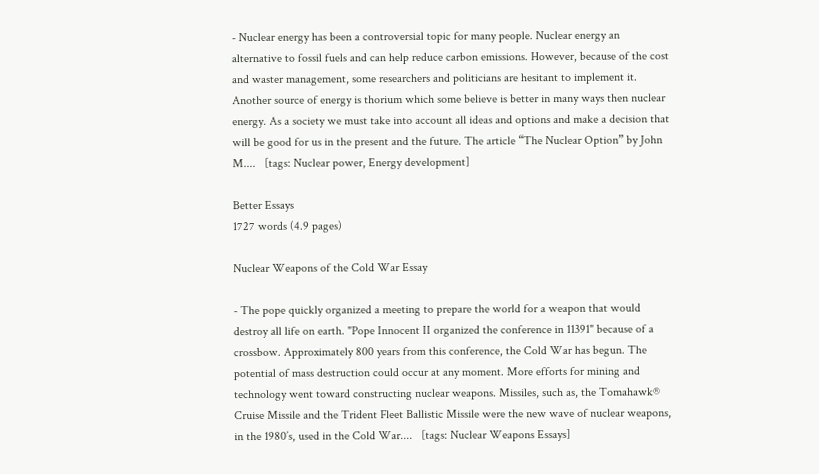- Nuclear energy has been a controversial topic for many people. Nuclear energy an alternative to fossil fuels and can help reduce carbon emissions. However, because of the cost and waster management, some researchers and politicians are hesitant to implement it. Another source of energy is thorium which some believe is better in many ways then nuclear energy. As a society we must take into account all ideas and options and make a decision that will be good for us in the present and the future. The article “The Nuclear Option” by John M....   [tags: Nuclear power, Energy development]

Better Essays
1727 words (4.9 pages)

Nuclear Weapons of the Cold War Essay

- The pope quickly organized a meeting to prepare the world for a weapon that would destroy all life on earth. "Pope Innocent II organized the conference in 11391" because of a crossbow. Approximately 800 years from this conference, the Cold War has begun. The potential of mass destruction could occur at any moment. More efforts for mining and technology went toward constructing nuclear weapons. Missiles, such as, the Tomahawk® Cruise Missile and the Trident Fleet Ballistic Missile were the new wave of nuclear weapons, in the 1980’s, used in the Cold War....   [tags: Nuclear Weapons Essays]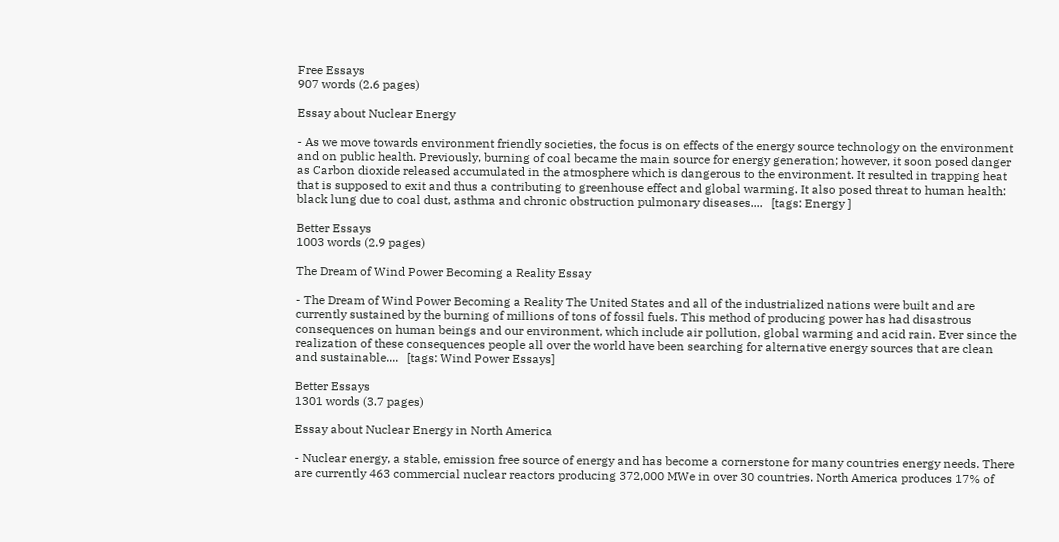Free Essays
907 words (2.6 pages)

Essay about Nuclear Energy

- As we move towards environment friendly societies, the focus is on effects of the energy source technology on the environment and on public health. Previously, burning of coal became the main source for energy generation; however, it soon posed danger as Carbon dioxide released accumulated in the atmosphere which is dangerous to the environment. It resulted in trapping heat that is supposed to exit and thus a contributing to greenhouse effect and global warming. It also posed threat to human health: black lung due to coal dust, asthma and chronic obstruction pulmonary diseases....   [tags: Energy ]

Better Essays
1003 words (2.9 pages)

The Dream of Wind Power Becoming a Reality Essay

- The Dream of Wind Power Becoming a Reality The United States and all of the industrialized nations were built and are currently sustained by the burning of millions of tons of fossil fuels. This method of producing power has had disastrous consequences on human beings and our environment, which include air pollution, global warming and acid rain. Ever since the realization of these consequences people all over the world have been searching for alternative energy sources that are clean and sustainable....   [tags: Wind Power Essays]

Better Essays
1301 words (3.7 pages)

Essay about Nuclear Energy in North America

- Nuclear energy, a stable, emission free source of energy and has become a cornerstone for many countries energy needs. There are currently 463 commercial nuclear reactors producing 372,000 MWe in over 30 countries. North America produces 17% of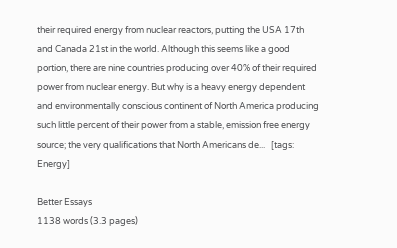their required energy from nuclear reactors, putting the USA 17th and Canada 21st in the world. Although this seems like a good portion, there are nine countries producing over 40% of their required power from nuclear energy. But why is a heavy energy dependent and environmentally conscious continent of North America producing such little percent of their power from a stable, emission free energy source; the very qualifications that North Americans de...   [tags: Energy]

Better Essays
1138 words (3.3 pages)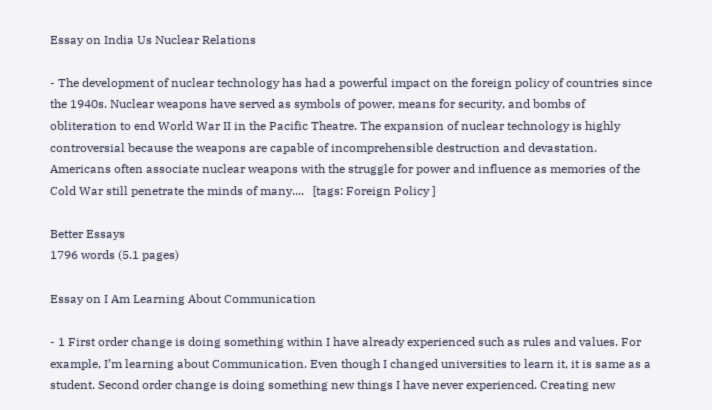Essay on India Us Nuclear Relations

- The development of nuclear technology has had a powerful impact on the foreign policy of countries since the 1940s. Nuclear weapons have served as symbols of power, means for security, and bombs of obliteration to end World War II in the Pacific Theatre. The expansion of nuclear technology is highly controversial because the weapons are capable of incomprehensible destruction and devastation. Americans often associate nuclear weapons with the struggle for power and influence as memories of the Cold War still penetrate the minds of many....   [tags: Foreign Policy ]

Better Essays
1796 words (5.1 pages)

Essay on I Am Learning About Communication

- 1 First order change is doing something within I have already experienced such as rules and values. For example, I’m learning about Communication. Even though I changed universities to learn it, it is same as a student. Second order change is doing something new things I have never experienced. Creating new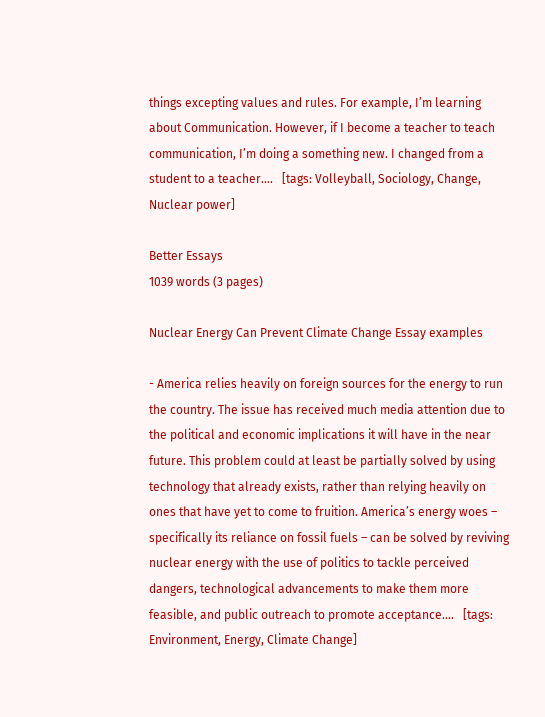things excepting values and rules. For example, I’m learning about Communication. However, if I become a teacher to teach communication, I’m doing a something new. I changed from a student to a teacher....   [tags: Volleyball, Sociology, Change, Nuclear power]

Better Essays
1039 words (3 pages)

Nuclear Energy Can Prevent Climate Change Essay examples

- America relies heavily on foreign sources for the energy to run the country. The issue has received much media attention due to the political and economic implications it will have in the near future. This problem could at least be partially solved by using technology that already exists, rather than relying heavily on ones that have yet to come to fruition. America’s energy woes – specifically its reliance on fossil fuels – can be solved by reviving nuclear energy with the use of politics to tackle perceived dangers, technological advancements to make them more feasible, and public outreach to promote acceptance....   [tags: Environment, Energy, Climate Change]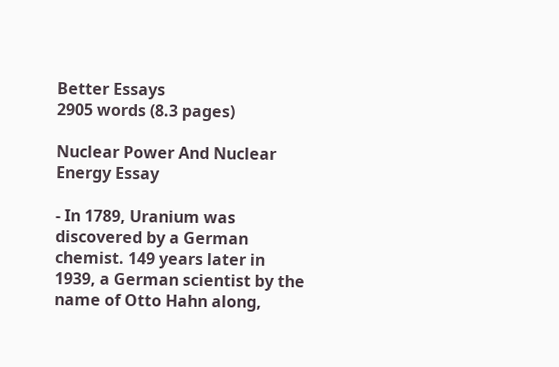Better Essays
2905 words (8.3 pages)

Nuclear Power And Nuclear Energy Essay

- In 1789, Uranium was discovered by a German chemist. 149 years later in 1939, a German scientist by the name of Otto Hahn along,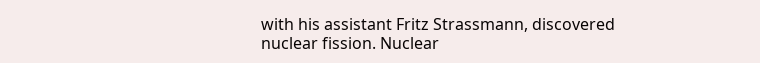with his assistant Fritz Strassmann, discovered nuclear fission. Nuclear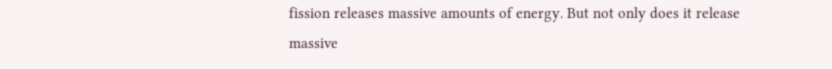fission releases massive amounts of energy. But not only does it release massive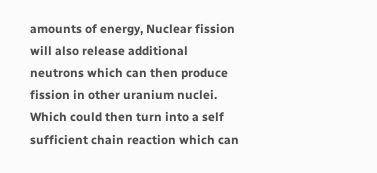amounts of energy, Nuclear fission will also release additional neutrons which can then produce fission in other uranium nuclei. Which could then turn into a self sufficient chain reaction which can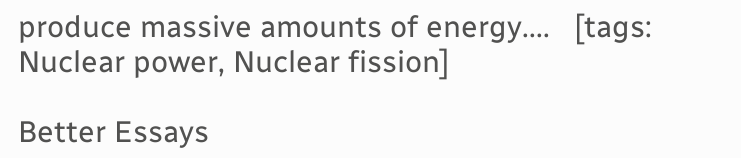produce massive amounts of energy....   [tags: Nuclear power, Nuclear fission]

Better Essays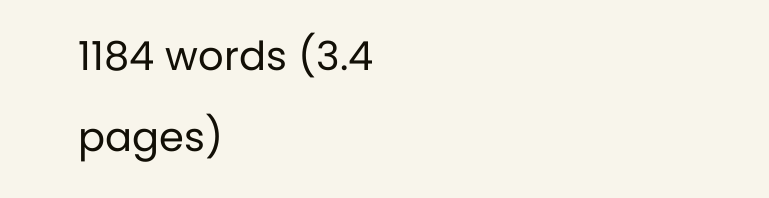1184 words (3.4 pages)